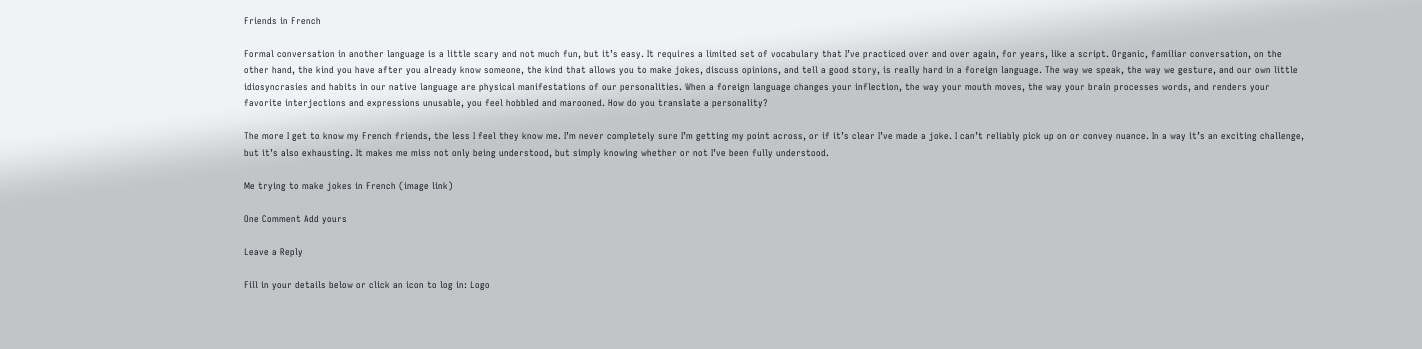Friends in French

Formal conversation in another language is a little scary and not much fun, but it’s easy. It requires a limited set of vocabulary that I’ve practiced over and over again, for years, like a script. Organic, familiar conversation, on the other hand, the kind you have after you already know someone, the kind that allows you to make jokes, discuss opinions, and tell a good story, is really hard in a foreign language. The way we speak, the way we gesture, and our own little idiosyncrasies and habits in our native language are physical manifestations of our personalities. When a foreign language changes your inflection, the way your mouth moves, the way your brain processes words, and renders your favorite interjections and expressions unusable, you feel hobbled and marooned. How do you translate a personality?

The more I get to know my French friends, the less I feel they know me. I’m never completely sure I’m getting my point across, or if it’s clear I’ve made a joke. I can’t reliably pick up on or convey nuance. In a way it’s an exciting challenge, but it’s also exhausting. It makes me miss not only being understood, but simply knowing whether or not I’ve been fully understood.

Me trying to make jokes in French (image link)

One Comment Add yours

Leave a Reply

Fill in your details below or click an icon to log in: Logo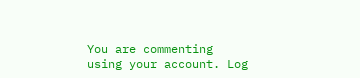You are commenting using your account. Log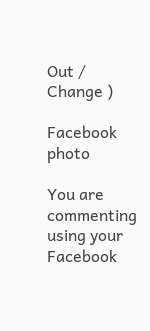Out /  Change )

Facebook photo

You are commenting using your Facebook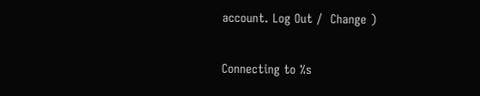account. Log Out /  Change )

Connecting to %s